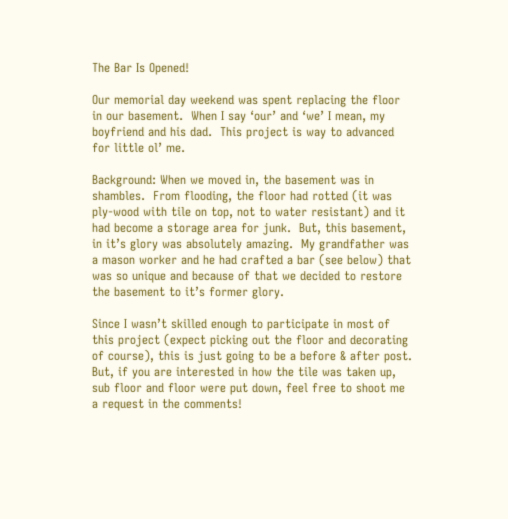The Bar Is Opened!

Our memorial day weekend was spent replacing the floor in our basement.  When I say ‘our’ and ‘we’ I mean, my boyfriend and his dad.  This project is way to advanced for little ol’ me.

Background: When we moved in, the basement was in shambles.  From flooding, the floor had rotted (it was ply-wood with tile on top, not to water resistant) and it had become a storage area for junk.  But, this basement, in it’s glory was absolutely amazing.  My grandfather was a mason worker and he had crafted a bar (see below) that was so unique and because of that we decided to restore the basement to it’s former glory.

Since I wasn’t skilled enough to participate in most of this project (expect picking out the floor and decorating of course), this is just going to be a before & after post.  But, if you are interested in how the tile was taken up, sub floor and floor were put down, feel free to shoot me a request in the comments!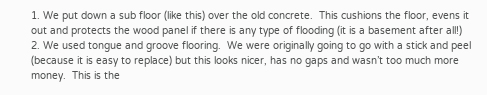1. We put down a sub floor (like this) over the old concrete.  This cushions the floor, evens it out and protects the wood panel if there is any type of flooding (it is a basement after all!)
2. We used tongue and groove flooring.  We were originally going to go with a stick and peel (because it is easy to replace) but this looks nicer, has no gaps and wasn’t too much more money.  This is the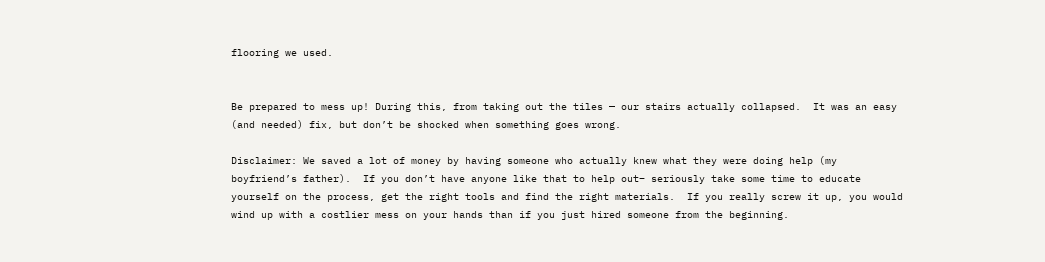flooring we used.


Be prepared to mess up! During this, from taking out the tiles — our stairs actually collapsed.  It was an easy (and needed) fix, but don’t be shocked when something goes wrong.

Disclaimer: We saved a lot of money by having someone who actually knew what they were doing help (my boyfriend’s father).  If you don’t have anyone like that to help out– seriously take some time to educate yourself on the process, get the right tools and find the right materials.  If you really screw it up, you would wind up with a costlier mess on your hands than if you just hired someone from the beginning.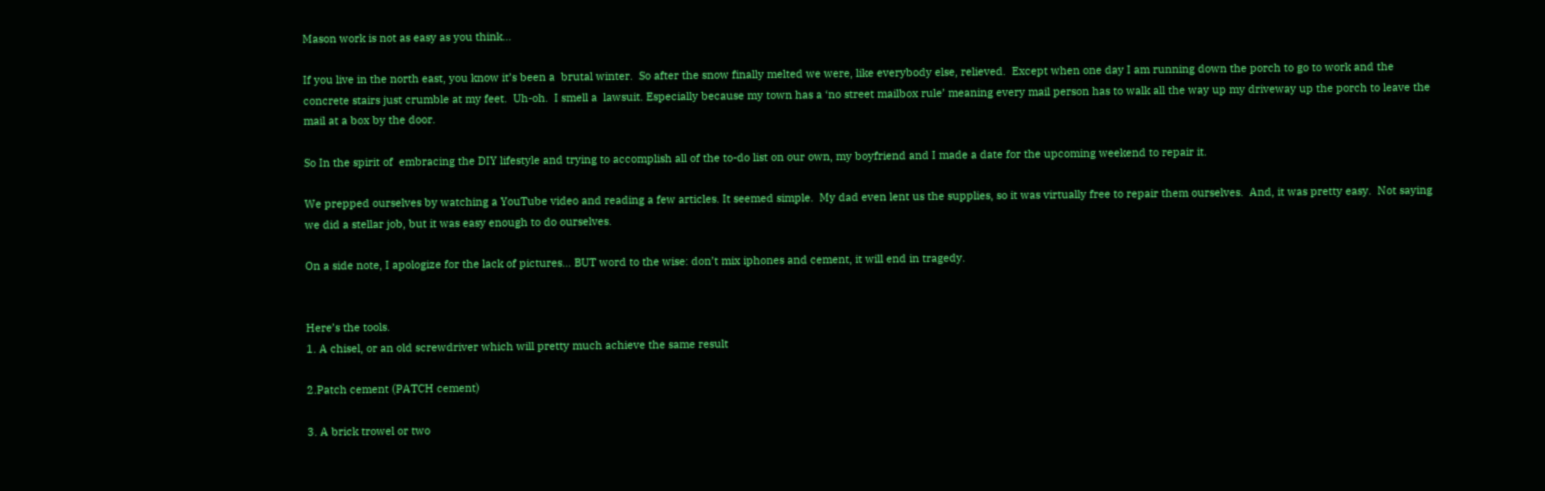Mason work is not as easy as you think…

If you live in the north east, you know it’s been a  brutal winter.  So after the snow finally melted we were, like everybody else, relieved.  Except when one day I am running down the porch to go to work and the concrete stairs just crumble at my feet.  Uh-oh.  I smell a  lawsuit. Especially because my town has a ‘no street mailbox rule’ meaning every mail person has to walk all the way up my driveway up the porch to leave the mail at a box by the door.

So In the spirit of  embracing the DIY lifestyle and trying to accomplish all of the to-do list on our own, my boyfriend and I made a date for the upcoming weekend to repair it.

We prepped ourselves by watching a YouTube video and reading a few articles. It seemed simple.  My dad even lent us the supplies, so it was virtually free to repair them ourselves.  And, it was pretty easy.  Not saying we did a stellar job, but it was easy enough to do ourselves.

On a side note, I apologize for the lack of pictures… BUT word to the wise: don’t mix iphones and cement, it will end in tragedy.


Here’s the tools.
1. A chisel, or an old screwdriver which will pretty much achieve the same result

2.Patch cement (PATCH cement)

3. A brick trowel or two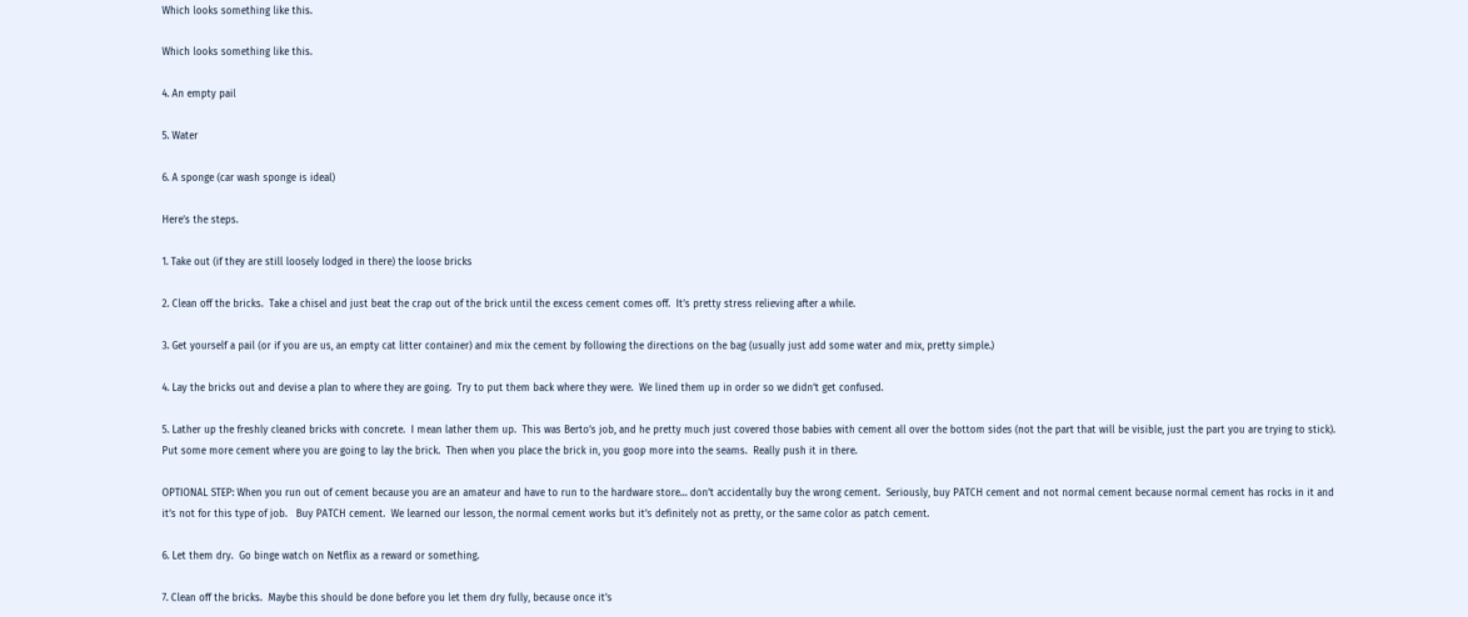Which looks something like this.

Which looks something like this.

4. An empty pail

5. Water

6. A sponge (car wash sponge is ideal)

Here’s the steps.

1. Take out (if they are still loosely lodged in there) the loose bricks

2. Clean off the bricks.  Take a chisel and just beat the crap out of the brick until the excess cement comes off.  It’s pretty stress relieving after a while.

3. Get yourself a pail (or if you are us, an empty cat litter container) and mix the cement by following the directions on the bag (usually just add some water and mix, pretty simple.)

4. Lay the bricks out and devise a plan to where they are going.  Try to put them back where they were.  We lined them up in order so we didn’t get confused.

5. Lather up the freshly cleaned bricks with concrete.  I mean lather them up.  This was Berto’s job, and he pretty much just covered those babies with cement all over the bottom sides (not the part that will be visible, just the part you are trying to stick).  Put some more cement where you are going to lay the brick.  Then when you place the brick in, you goop more into the seams.  Really push it in there.

OPTIONAL STEP: When you run out of cement because you are an amateur and have to run to the hardware store… don’t accidentally buy the wrong cement.  Seriously, buy PATCH cement and not normal cement because normal cement has rocks in it and it’s not for this type of job.   Buy PATCH cement.  We learned our lesson, the normal cement works but it’s definitely not as pretty, or the same color as patch cement.

6. Let them dry.  Go binge watch on Netflix as a reward or something.

7. Clean off the bricks.  Maybe this should be done before you let them dry fully, because once it’s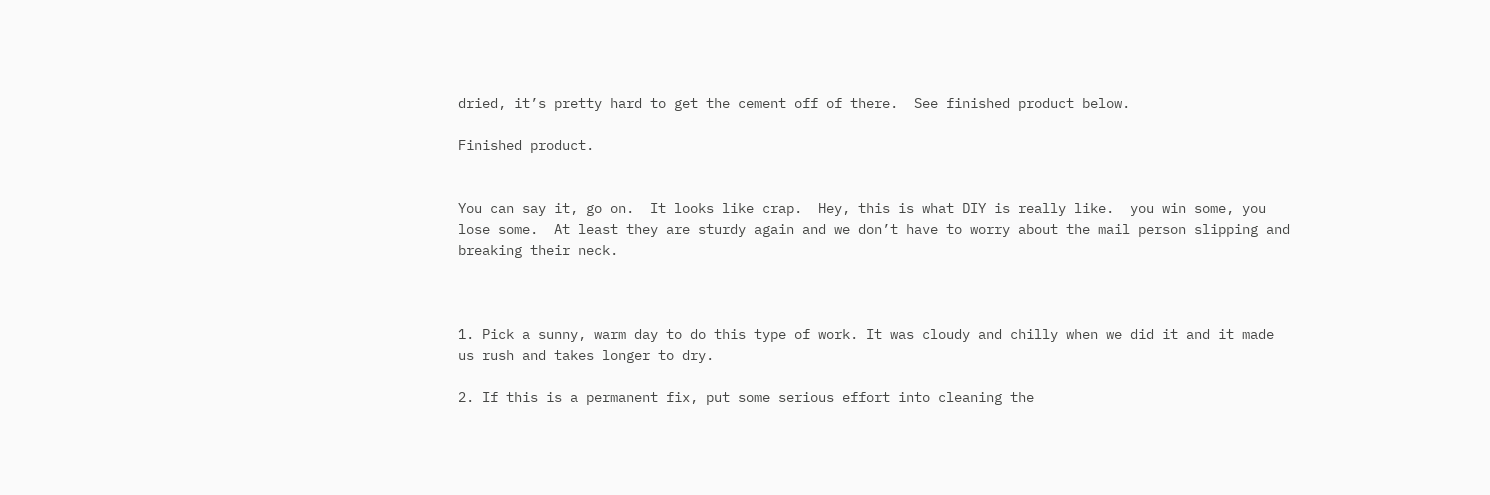dried, it’s pretty hard to get the cement off of there.  See finished product below.

Finished product.


You can say it, go on.  It looks like crap.  Hey, this is what DIY is really like.  you win some, you lose some.  At least they are sturdy again and we don’t have to worry about the mail person slipping and breaking their neck.



1. Pick a sunny, warm day to do this type of work. It was cloudy and chilly when we did it and it made us rush and takes longer to dry.

2. If this is a permanent fix, put some serious effort into cleaning the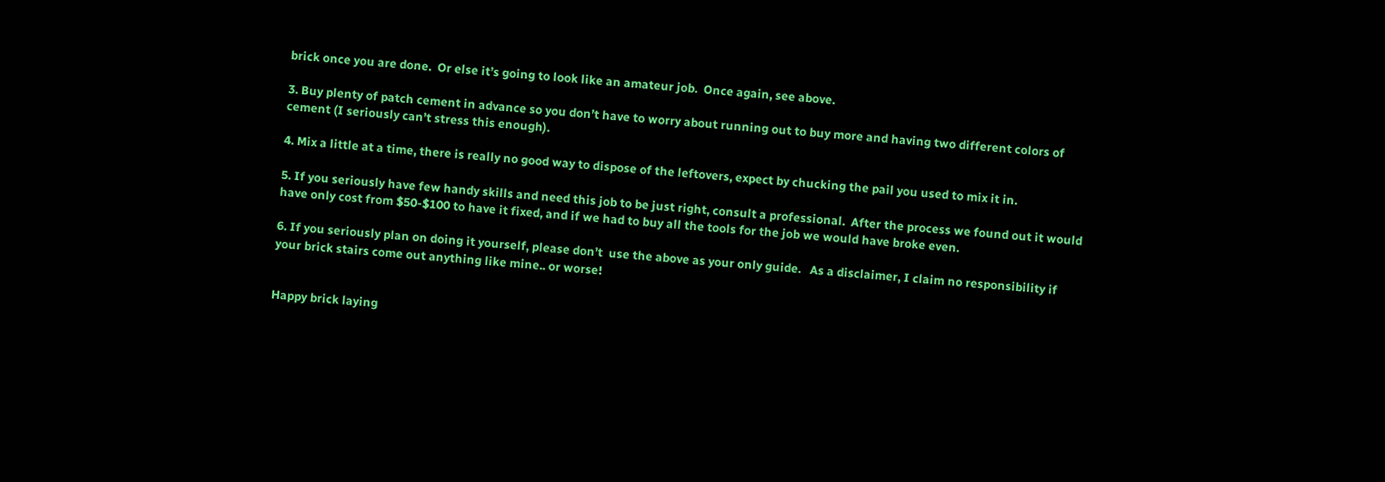brick once you are done.  Or else it’s going to look like an amateur job.  Once again, see above.

3. Buy plenty of patch cement in advance so you don’t have to worry about running out to buy more and having two different colors of cement (I seriously can’t stress this enough).

4. Mix a little at a time, there is really no good way to dispose of the leftovers, expect by chucking the pail you used to mix it in.

5. If you seriously have few handy skills and need this job to be just right, consult a professional.  After the process we found out it would have only cost from $50-$100 to have it fixed, and if we had to buy all the tools for the job we would have broke even.

6. If you seriously plan on doing it yourself, please don’t  use the above as your only guide.   As a disclaimer, I claim no responsibility if your brick stairs come out anything like mine.. or worse!


Happy brick laying